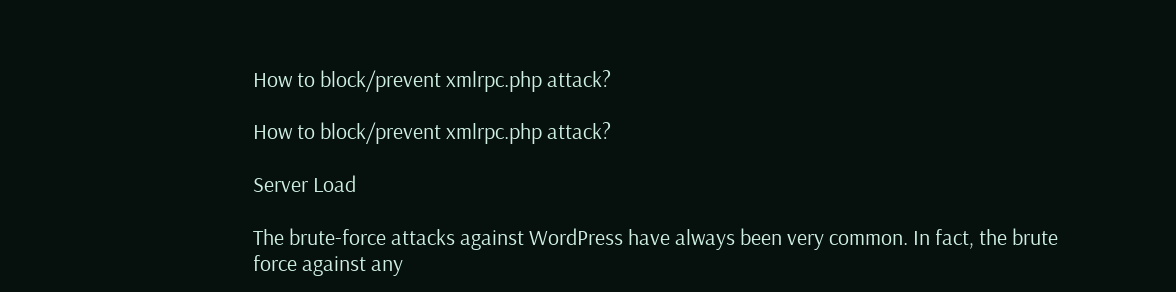How to block/prevent xmlrpc.php attack?

How to block/prevent xmlrpc.php attack?

Server Load

The brute-force attacks against WordPress have always been very common. In fact, the brute force against any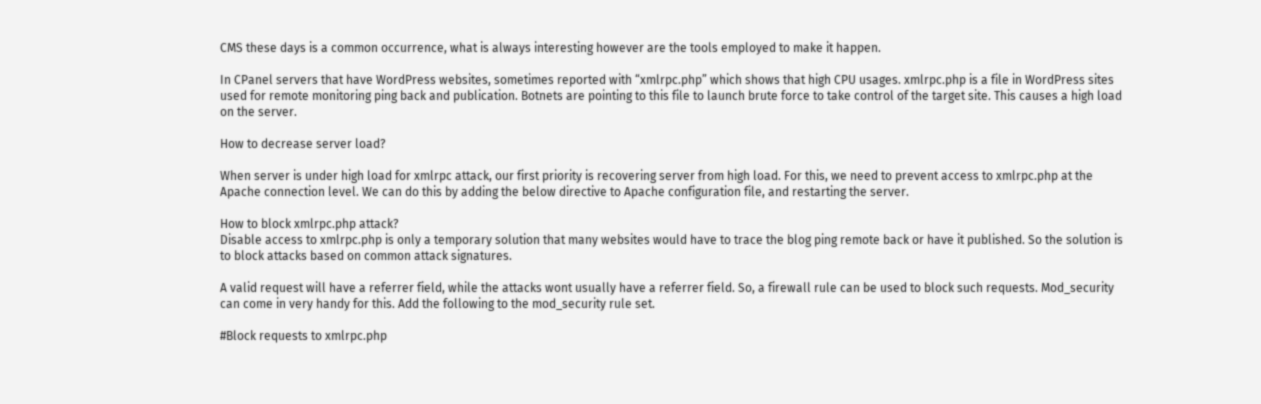CMS these days is a common occurrence, what is always interesting however are the tools employed to make it happen.

In CPanel servers that have WordPress websites, sometimes reported with “xmlrpc.php” which shows that high CPU usages. xmlrpc.php is a file in WordPress sites used for remote monitoring ping back and publication. Botnets are pointing to this file to launch brute force to take control of the target site. This causes a high load on the server.

How to decrease server load?

When server is under high load for xmlrpc attack, our first priority is recovering server from high load. For this, we need to prevent access to xmlrpc.php at the Apache connection level. We can do this by adding the below directive to Apache configuration file, and restarting the server.

How to block xmlrpc.php attack?
Disable access to xmlrpc.php is only a temporary solution that many websites would have to trace the blog ping remote back or have it published. So the solution is to block attacks based on common attack signatures.

A valid request will have a referrer field, while the attacks wont usually have a referrer field. So, a firewall rule can be used to block such requests. Mod_security can come in very handy for this. Add the following to the mod_security rule set.

#Block requests to xmlrpc.php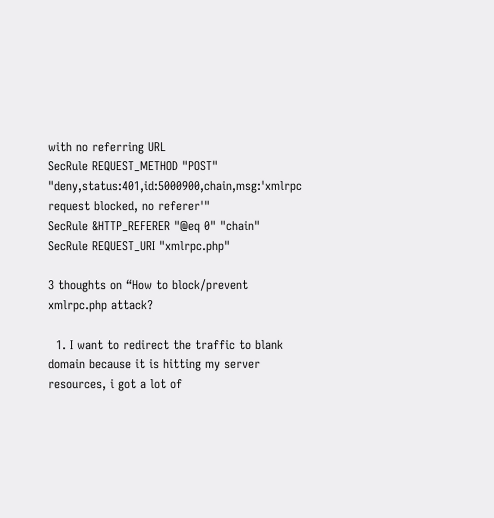with no referring URL
SecRule REQUEST_METHOD "POST" "deny,status:401,id:5000900,chain,msg:'xmlrpc request blocked, no referer'"
SecRule &HTTP_REFERER "@eq 0" "chain"
SecRule REQUEST_URI "xmlrpc.php"

3 thoughts on “How to block/prevent xmlrpc.php attack?

  1. I want to redirect the traffic to blank domain because it is hitting my server resources, i got a lot of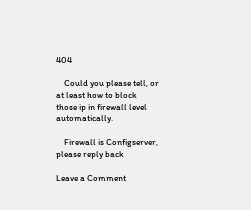404

    Could you please tell, or at least how to block those ip in firewall level automatically.

    Firewall is Configserver, please reply back

Leave a Comment